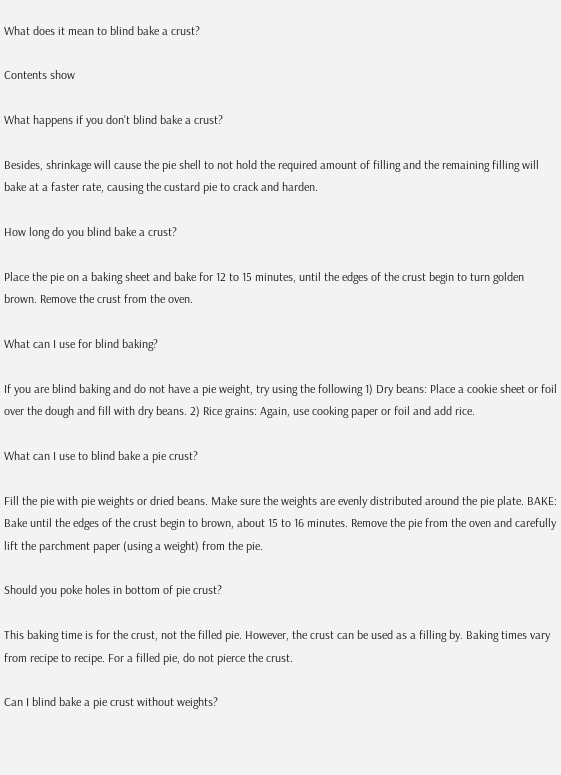What does it mean to blind bake a crust?

Contents show

What happens if you don’t blind bake a crust?

Besides, shrinkage will cause the pie shell to not hold the required amount of filling and the remaining filling will bake at a faster rate, causing the custard pie to crack and harden.

How long do you blind bake a crust?

Place the pie on a baking sheet and bake for 12 to 15 minutes, until the edges of the crust begin to turn golden brown. Remove the crust from the oven.

What can I use for blind baking?

If you are blind baking and do not have a pie weight, try using the following 1) Dry beans: Place a cookie sheet or foil over the dough and fill with dry beans. 2) Rice grains: Again, use cooking paper or foil and add rice.

What can I use to blind bake a pie crust?

Fill the pie with pie weights or dried beans. Make sure the weights are evenly distributed around the pie plate. BAKE: Bake until the edges of the crust begin to brown, about 15 to 16 minutes. Remove the pie from the oven and carefully lift the parchment paper (using a weight) from the pie.

Should you poke holes in bottom of pie crust?

This baking time is for the crust, not the filled pie. However, the crust can be used as a filling by. Baking times vary from recipe to recipe. For a filled pie, do not pierce the crust.

Can I blind bake a pie crust without weights?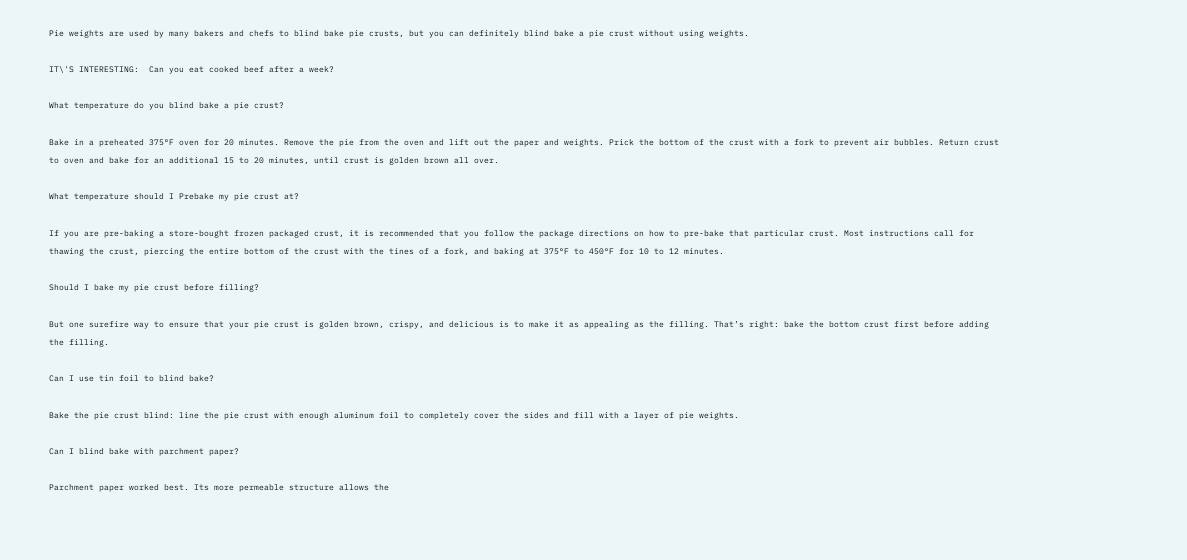Pie weights are used by many bakers and chefs to blind bake pie crusts, but you can definitely blind bake a pie crust without using weights.

IT\'S INTERESTING:  Can you eat cooked beef after a week?

What temperature do you blind bake a pie crust?

Bake in a preheated 375°F oven for 20 minutes. Remove the pie from the oven and lift out the paper and weights. Prick the bottom of the crust with a fork to prevent air bubbles. Return crust to oven and bake for an additional 15 to 20 minutes, until crust is golden brown all over.

What temperature should I Prebake my pie crust at?

If you are pre-baking a store-bought frozen packaged crust, it is recommended that you follow the package directions on how to pre-bake that particular crust. Most instructions call for thawing the crust, piercing the entire bottom of the crust with the tines of a fork, and baking at 375°F to 450°F for 10 to 12 minutes.

Should I bake my pie crust before filling?

But one surefire way to ensure that your pie crust is golden brown, crispy, and delicious is to make it as appealing as the filling. That’s right: bake the bottom crust first before adding the filling.

Can I use tin foil to blind bake?

Bake the pie crust blind: line the pie crust with enough aluminum foil to completely cover the sides and fill with a layer of pie weights.

Can I blind bake with parchment paper?

Parchment paper worked best. Its more permeable structure allows the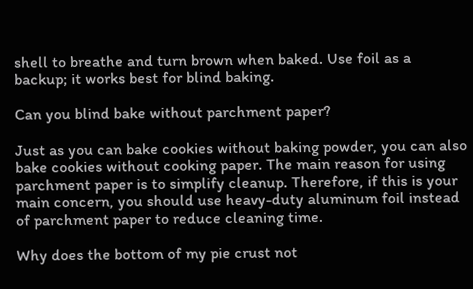shell to breathe and turn brown when baked. Use foil as a backup; it works best for blind baking.

Can you blind bake without parchment paper?

Just as you can bake cookies without baking powder, you can also bake cookies without cooking paper. The main reason for using parchment paper is to simplify cleanup. Therefore, if this is your main concern, you should use heavy-duty aluminum foil instead of parchment paper to reduce cleaning time.

Why does the bottom of my pie crust not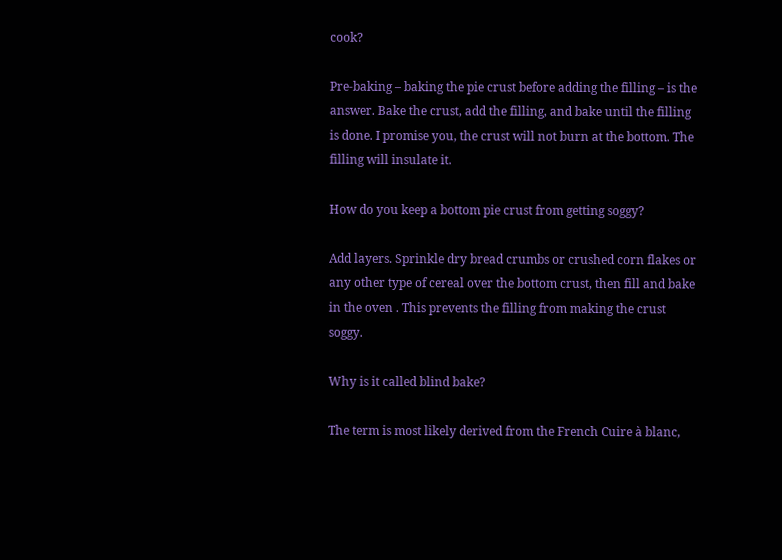cook?

Pre-baking – baking the pie crust before adding the filling – is the answer. Bake the crust, add the filling, and bake until the filling is done. I promise you, the crust will not burn at the bottom. The filling will insulate it.

How do you keep a bottom pie crust from getting soggy?

Add layers. Sprinkle dry bread crumbs or crushed corn flakes or any other type of cereal over the bottom crust, then fill and bake in the oven . This prevents the filling from making the crust soggy.

Why is it called blind bake?

The term is most likely derived from the French Cuire à blanc,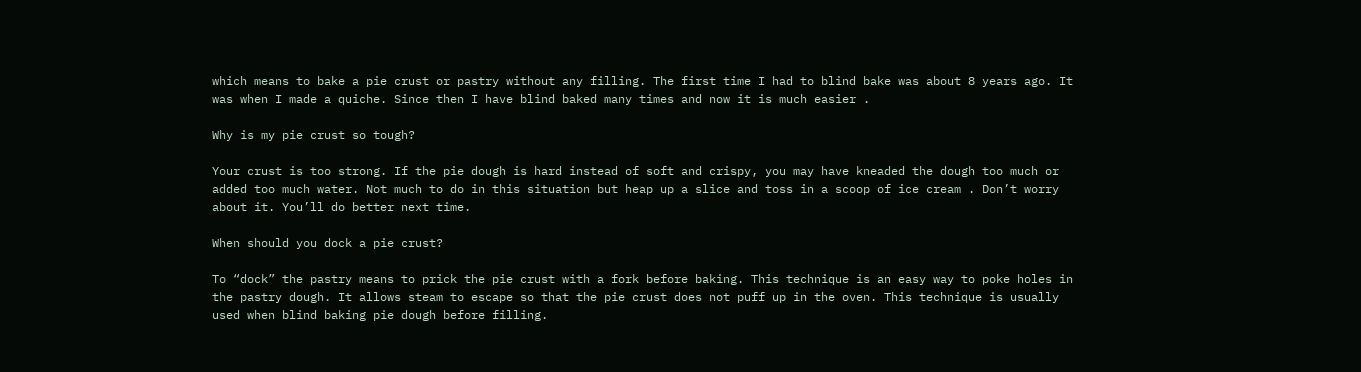which means to bake a pie crust or pastry without any filling. The first time I had to blind bake was about 8 years ago. It was when I made a quiche. Since then I have blind baked many times and now it is much easier .

Why is my pie crust so tough?

Your crust is too strong. If the pie dough is hard instead of soft and crispy, you may have kneaded the dough too much or added too much water. Not much to do in this situation but heap up a slice and toss in a scoop of ice cream . Don’t worry about it. You’ll do better next time.

When should you dock a pie crust?

To “dock” the pastry means to prick the pie crust with a fork before baking. This technique is an easy way to poke holes in the pastry dough. It allows steam to escape so that the pie crust does not puff up in the oven. This technique is usually used when blind baking pie dough before filling.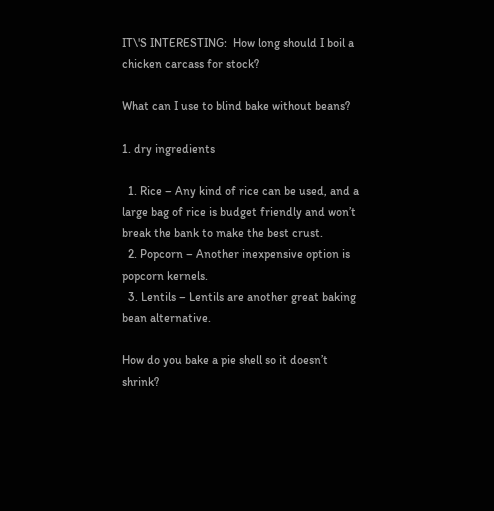IT\'S INTERESTING:  How long should I boil a chicken carcass for stock?

What can I use to blind bake without beans?

1. dry ingredients

  1. Rice – Any kind of rice can be used, and a large bag of rice is budget friendly and won’t break the bank to make the best crust.
  2. Popcorn – Another inexpensive option is popcorn kernels.
  3. Lentils – Lentils are another great baking bean alternative.

How do you bake a pie shell so it doesn’t shrink?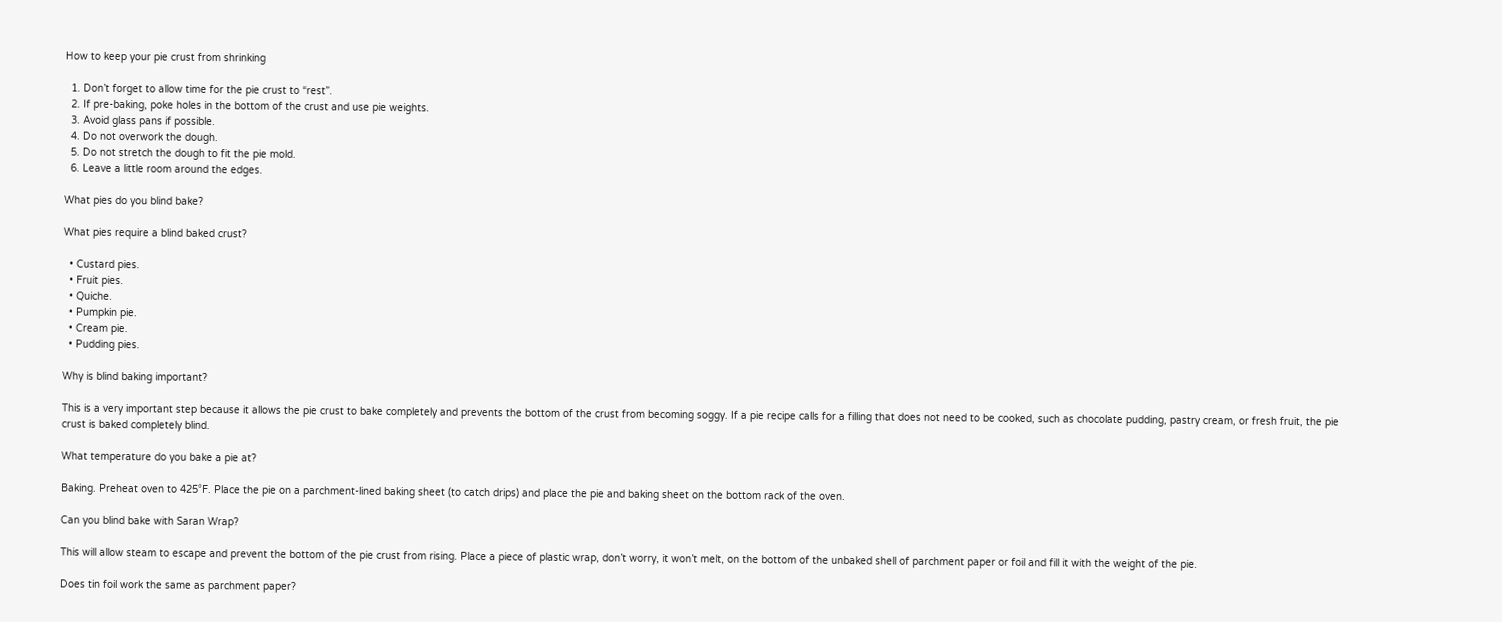How to keep your pie crust from shrinking

  1. Don’t forget to allow time for the pie crust to “rest”.
  2. If pre-baking, poke holes in the bottom of the crust and use pie weights.
  3. Avoid glass pans if possible.
  4. Do not overwork the dough.
  5. Do not stretch the dough to fit the pie mold.
  6. Leave a little room around the edges.

What pies do you blind bake?

What pies require a blind baked crust?

  • Custard pies.
  • Fruit pies.
  • Quiche.
  • Pumpkin pie.
  • Cream pie.
  • Pudding pies.

Why is blind baking important?

This is a very important step because it allows the pie crust to bake completely and prevents the bottom of the crust from becoming soggy. If a pie recipe calls for a filling that does not need to be cooked, such as chocolate pudding, pastry cream, or fresh fruit, the pie crust is baked completely blind.

What temperature do you bake a pie at?

Baking. Preheat oven to 425°F. Place the pie on a parchment-lined baking sheet (to catch drips) and place the pie and baking sheet on the bottom rack of the oven.

Can you blind bake with Saran Wrap?

This will allow steam to escape and prevent the bottom of the pie crust from rising. Place a piece of plastic wrap, don’t worry, it won’t melt, on the bottom of the unbaked shell of parchment paper or foil and fill it with the weight of the pie.

Does tin foil work the same as parchment paper?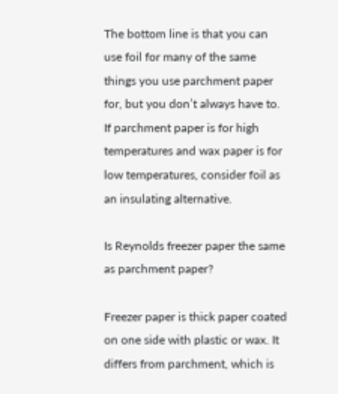The bottom line is that you can use foil for many of the same things you use parchment paper for, but you don’t always have to. If parchment paper is for high temperatures and wax paper is for low temperatures, consider foil as an insulating alternative.

Is Reynolds freezer paper the same as parchment paper?

Freezer paper is thick paper coated on one side with plastic or wax. It differs from parchment, which is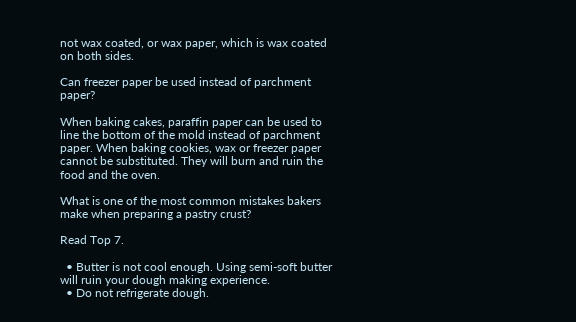not wax coated, or wax paper, which is wax coated on both sides.

Can freezer paper be used instead of parchment paper?

When baking cakes, paraffin paper can be used to line the bottom of the mold instead of parchment paper. When baking cookies, wax or freezer paper cannot be substituted. They will burn and ruin the food and the oven.

What is one of the most common mistakes bakers make when preparing a pastry crust?

Read Top 7.

  • Butter is not cool enough. Using semi-soft butter will ruin your dough making experience.
  • Do not refrigerate dough.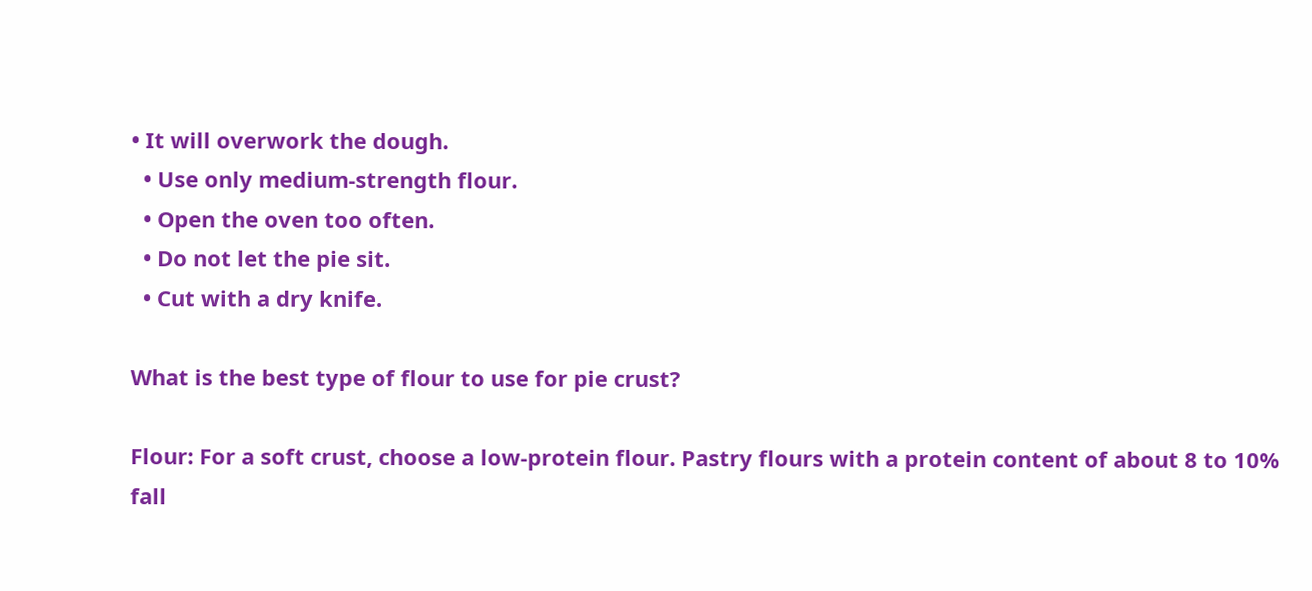• It will overwork the dough.
  • Use only medium-strength flour.
  • Open the oven too often.
  • Do not let the pie sit.
  • Cut with a dry knife.

What is the best type of flour to use for pie crust?

Flour: For a soft crust, choose a low-protein flour. Pastry flours with a protein content of about 8 to 10% fall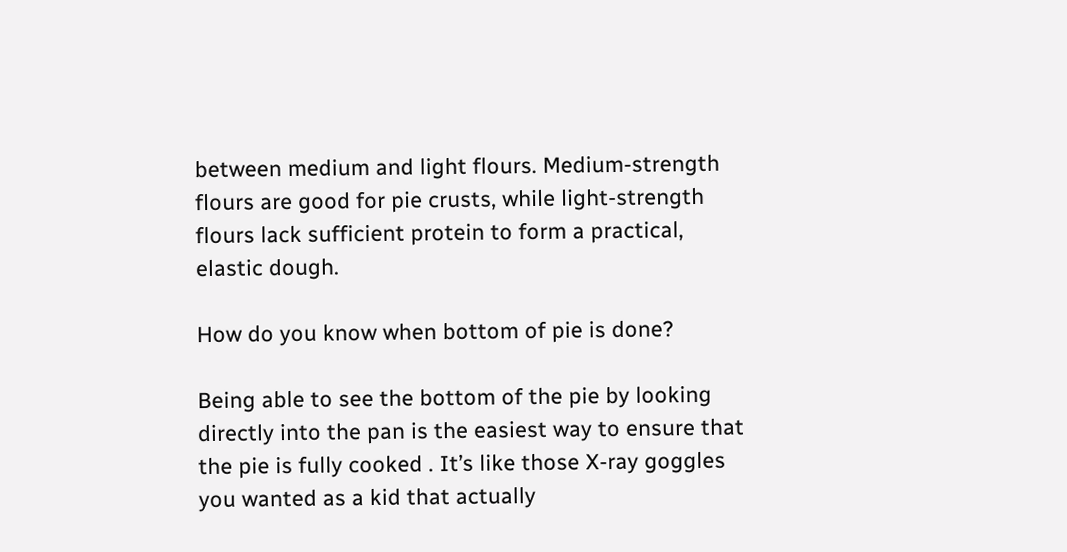between medium and light flours. Medium-strength flours are good for pie crusts, while light-strength flours lack sufficient protein to form a practical, elastic dough.

How do you know when bottom of pie is done?

Being able to see the bottom of the pie by looking directly into the pan is the easiest way to ensure that the pie is fully cooked . It’s like those X-ray goggles you wanted as a kid that actually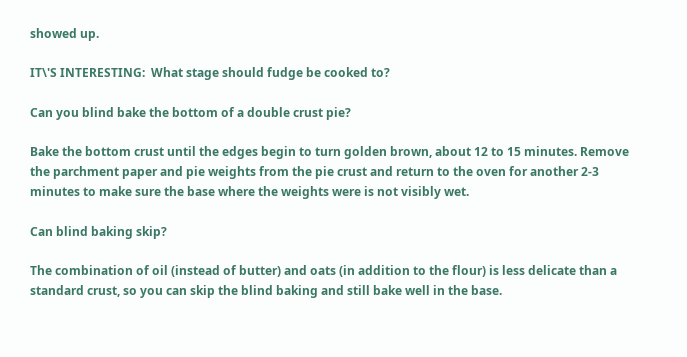showed up.

IT\'S INTERESTING:  What stage should fudge be cooked to?

Can you blind bake the bottom of a double crust pie?

Bake the bottom crust until the edges begin to turn golden brown, about 12 to 15 minutes. Remove the parchment paper and pie weights from the pie crust and return to the oven for another 2-3 minutes to make sure the base where the weights were is not visibly wet.

Can blind baking skip?

The combination of oil (instead of butter) and oats (in addition to the flour) is less delicate than a standard crust, so you can skip the blind baking and still bake well in the base.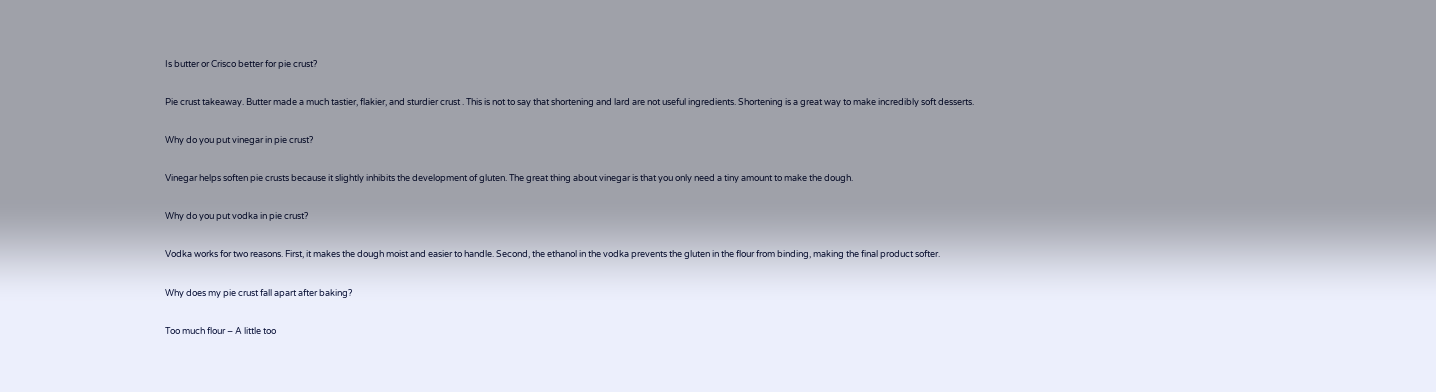Is butter or Crisco better for pie crust?

Pie crust takeaway. Butter made a much tastier, flakier, and sturdier crust . This is not to say that shortening and lard are not useful ingredients. Shortening is a great way to make incredibly soft desserts.

Why do you put vinegar in pie crust?

Vinegar helps soften pie crusts because it slightly inhibits the development of gluten. The great thing about vinegar is that you only need a tiny amount to make the dough.

Why do you put vodka in pie crust?

Vodka works for two reasons. First, it makes the dough moist and easier to handle. Second, the ethanol in the vodka prevents the gluten in the flour from binding, making the final product softer.

Why does my pie crust fall apart after baking?

Too much flour – A little too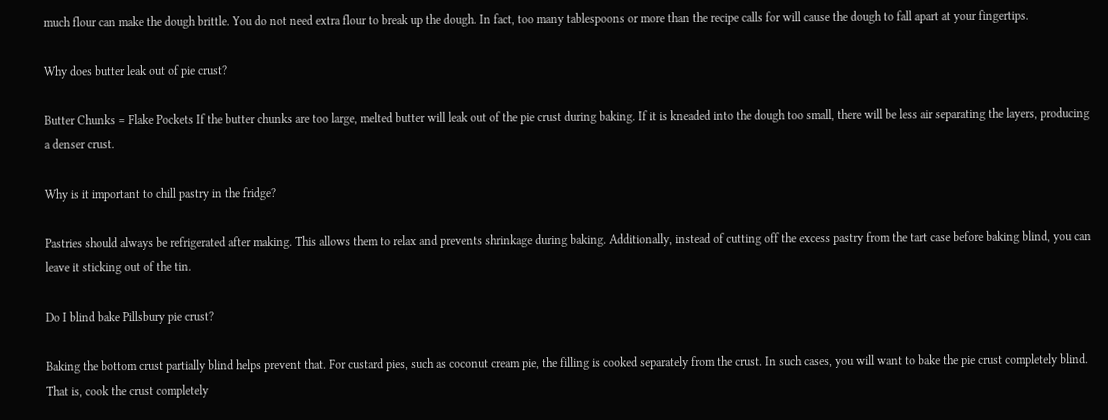much flour can make the dough brittle. You do not need extra flour to break up the dough. In fact, too many tablespoons or more than the recipe calls for will cause the dough to fall apart at your fingertips.

Why does butter leak out of pie crust?

Butter Chunks = Flake Pockets If the butter chunks are too large, melted butter will leak out of the pie crust during baking. If it is kneaded into the dough too small, there will be less air separating the layers, producing a denser crust.

Why is it important to chill pastry in the fridge?

Pastries should always be refrigerated after making. This allows them to relax and prevents shrinkage during baking. Additionally, instead of cutting off the excess pastry from the tart case before baking blind, you can leave it sticking out of the tin.

Do I blind bake Pillsbury pie crust?

Baking the bottom crust partially blind helps prevent that. For custard pies, such as coconut cream pie, the filling is cooked separately from the crust. In such cases, you will want to bake the pie crust completely blind. That is, cook the crust completely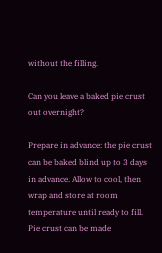without the filling.

Can you leave a baked pie crust out overnight?

Prepare in advance: the pie crust can be baked blind up to 3 days in advance. Allow to cool, then wrap and store at room temperature until ready to fill. Pie crust can be made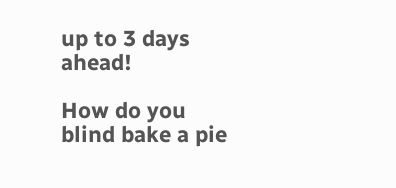up to 3 days ahead!

How do you blind bake a pie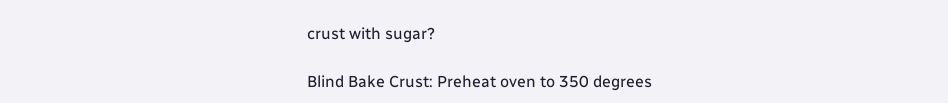crust with sugar?

Blind Bake Crust: Preheat oven to 350 degrees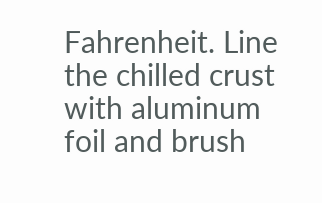Fahrenheit. Line the chilled crust with aluminum foil and brush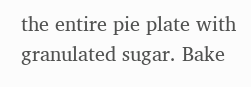the entire pie plate with granulated sugar. Bake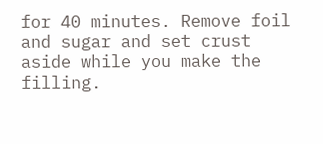for 40 minutes. Remove foil and sugar and set crust aside while you make the filling.